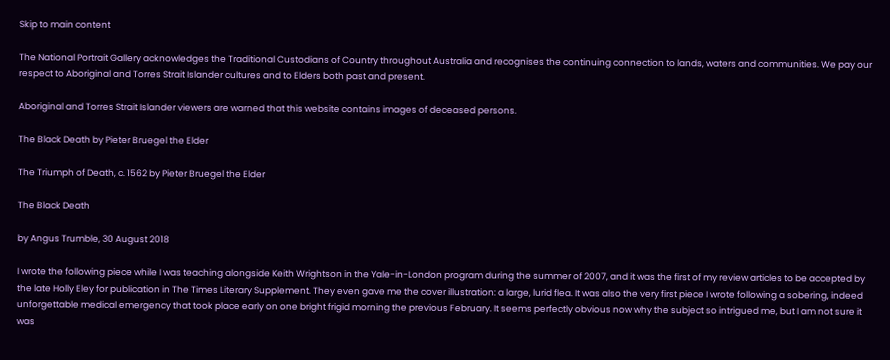Skip to main content

The National Portrait Gallery acknowledges the Traditional Custodians of Country throughout Australia and recognises the continuing connection to lands, waters and communities. We pay our respect to Aboriginal and Torres Strait Islander cultures and to Elders both past and present.

Aboriginal and Torres Strait Islander viewers are warned that this website contains images of deceased persons.

The Black Death by Pieter Bruegel the Elder

The Triumph of Death, c. 1562 by Pieter Bruegel the Elder

The Black Death

by Angus Trumble, 30 August 2018

I wrote the following piece while I was teaching alongside Keith Wrightson in the Yale-in-London program during the summer of 2007, and it was the first of my review articles to be accepted by the late Holly Eley for publication in The Times Literary Supplement. They even gave me the cover illustration: a large, lurid flea. It was also the very first piece I wrote following a sobering, indeed unforgettable medical emergency that took place early on one bright frigid morning the previous February. It seems perfectly obvious now why the subject so intrigued me, but I am not sure it was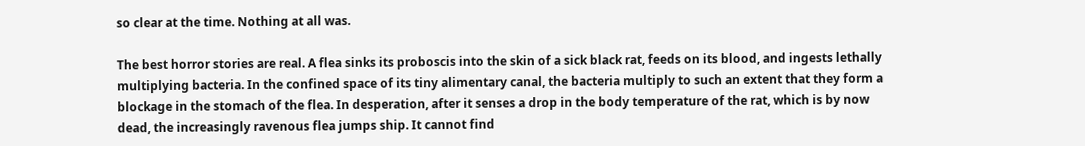so clear at the time. Nothing at all was.

The best horror stories are real. A flea sinks its proboscis into the skin of a sick black rat, feeds on its blood, and ingests lethally multiplying bacteria. In the confined space of its tiny alimentary canal, the bacteria multiply to such an extent that they form a blockage in the stomach of the flea. In desperation, after it senses a drop in the body temperature of the rat, which is by now dead, the increasingly ravenous flea jumps ship. It cannot find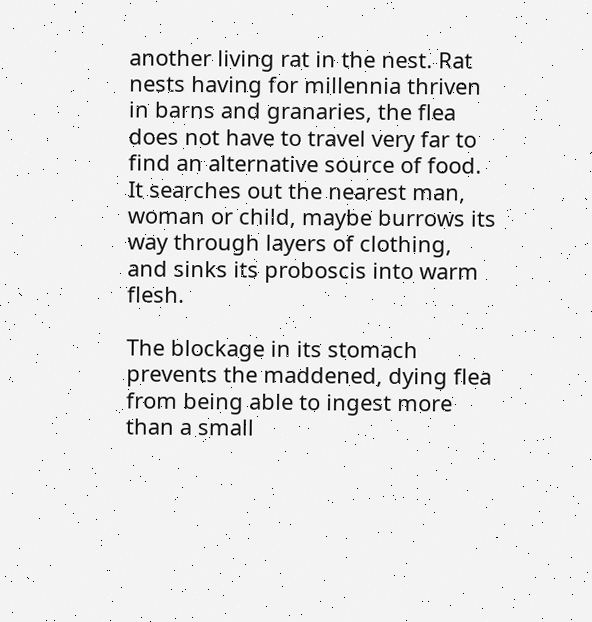another living rat in the nest. Rat nests having for millennia thriven in barns and granaries, the flea does not have to travel very far to find an alternative source of food. It searches out the nearest man, woman or child, maybe burrows its way through layers of clothing, and sinks its proboscis into warm flesh.

The blockage in its stomach prevents the maddened, dying flea from being able to ingest more than a small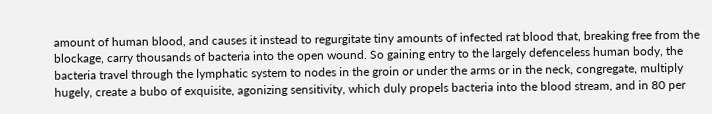amount of human blood, and causes it instead to regurgitate tiny amounts of infected rat blood that, breaking free from the blockage, carry thousands of bacteria into the open wound. So gaining entry to the largely defenceless human body, the bacteria travel through the lymphatic system to nodes in the groin or under the arms or in the neck, congregate, multiply hugely, create a bubo of exquisite, agonizing sensitivity, which duly propels bacteria into the blood stream, and in 80 per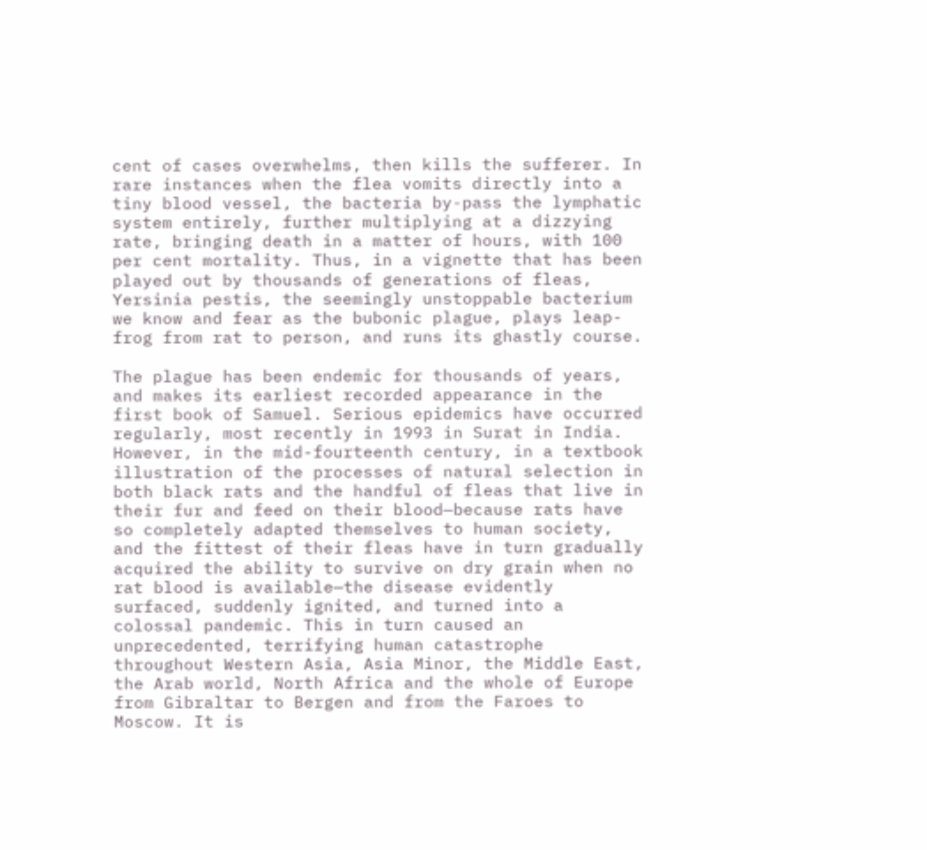cent of cases overwhelms, then kills the sufferer. In rare instances when the flea vomits directly into a tiny blood vessel, the bacteria by-pass the lymphatic system entirely, further multiplying at a dizzying rate, bringing death in a matter of hours, with 100 per cent mortality. Thus, in a vignette that has been played out by thousands of generations of fleas, Yersinia pestis, the seemingly unstoppable bacterium we know and fear as the bubonic plague, plays leap-frog from rat to person, and runs its ghastly course.

The plague has been endemic for thousands of years, and makes its earliest recorded appearance in the first book of Samuel. Serious epidemics have occurred regularly, most recently in 1993 in Surat in India. However, in the mid-fourteenth century, in a textbook illustration of the processes of natural selection in both black rats and the handful of fleas that live in their fur and feed on their blood—because rats have so completely adapted themselves to human society, and the fittest of their fleas have in turn gradually acquired the ability to survive on dry grain when no rat blood is available—the disease evidently surfaced, suddenly ignited, and turned into a colossal pandemic. This in turn caused an unprecedented, terrifying human catastrophe throughout Western Asia, Asia Minor, the Middle East, the Arab world, North Africa and the whole of Europe from Gibraltar to Bergen and from the Faroes to Moscow. It is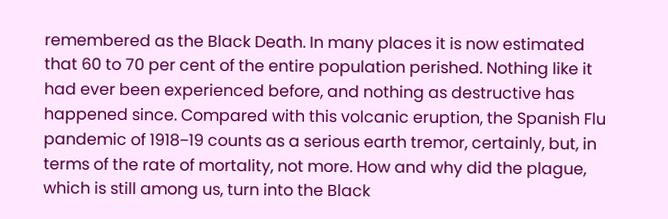remembered as the Black Death. In many places it is now estimated that 60 to 70 per cent of the entire population perished. Nothing like it had ever been experienced before, and nothing as destructive has happened since. Compared with this volcanic eruption, the Spanish Flu pandemic of 1918−19 counts as a serious earth tremor, certainly, but, in terms of the rate of mortality, not more. How and why did the plague, which is still among us, turn into the Black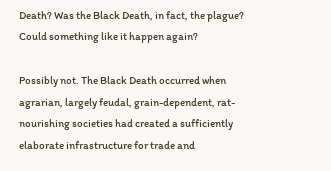Death? Was the Black Death, in fact, the plague? Could something like it happen again?

Possibly not. The Black Death occurred when agrarian, largely feudal, grain-dependent, rat-nourishing societies had created a sufficiently elaborate infrastructure for trade and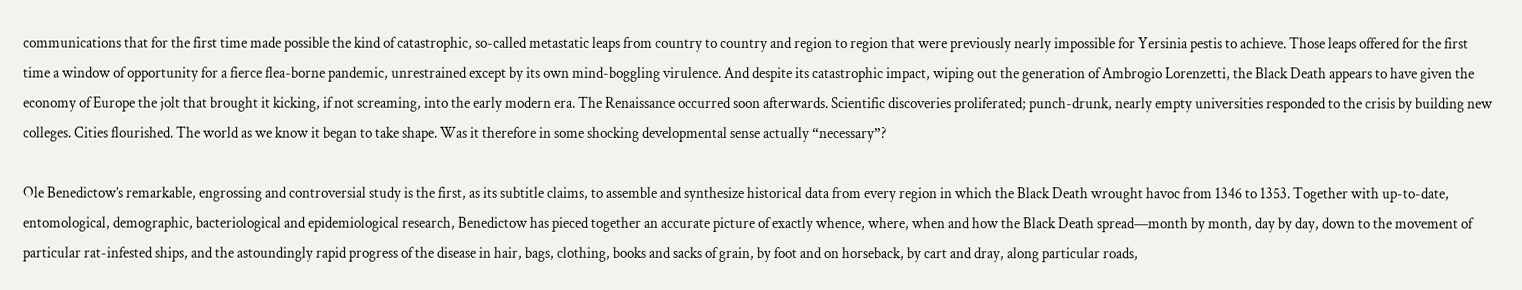communications that for the first time made possible the kind of catastrophic, so-called metastatic leaps from country to country and region to region that were previously nearly impossible for Yersinia pestis to achieve. Those leaps offered for the first time a window of opportunity for a fierce flea-borne pandemic, unrestrained except by its own mind-boggling virulence. And despite its catastrophic impact, wiping out the generation of Ambrogio Lorenzetti, the Black Death appears to have given the economy of Europe the jolt that brought it kicking, if not screaming, into the early modern era. The Renaissance occurred soon afterwards. Scientific discoveries proliferated; punch-drunk, nearly empty universities responded to the crisis by building new colleges. Cities flourished. The world as we know it began to take shape. Was it therefore in some shocking developmental sense actually “necessary”?

Ole Benedictow’s remarkable, engrossing and controversial study is the first, as its subtitle claims, to assemble and synthesize historical data from every region in which the Black Death wrought havoc from 1346 to 1353. Together with up-to-date, entomological, demographic, bacteriological and epidemiological research, Benedictow has pieced together an accurate picture of exactly whence, where, when and how the Black Death spread—month by month, day by day, down to the movement of particular rat-infested ships, and the astoundingly rapid progress of the disease in hair, bags, clothing, books and sacks of grain, by foot and on horseback, by cart and dray, along particular roads,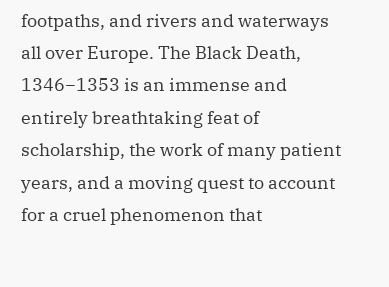footpaths, and rivers and waterways all over Europe. The Black Death, 1346−1353 is an immense and entirely breathtaking feat of scholarship, the work of many patient years, and a moving quest to account for a cruel phenomenon that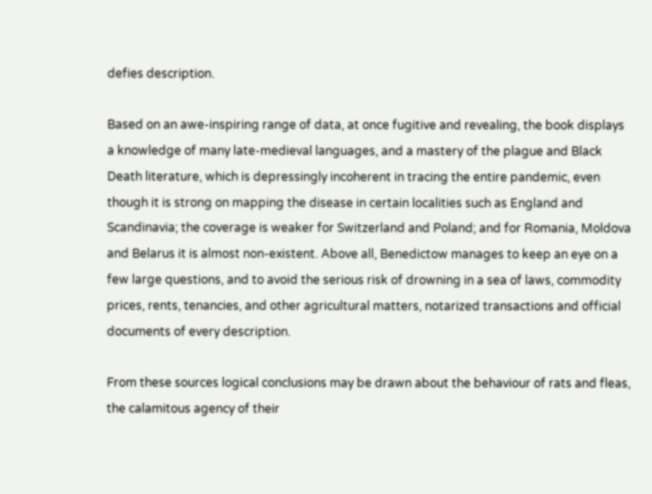defies description.

Based on an awe-inspiring range of data, at once fugitive and revealing, the book displays a knowledge of many late-medieval languages, and a mastery of the plague and Black Death literature, which is depressingly incoherent in tracing the entire pandemic, even though it is strong on mapping the disease in certain localities such as England and Scandinavia; the coverage is weaker for Switzerland and Poland; and for Romania, Moldova and Belarus it is almost non-existent. Above all, Benedictow manages to keep an eye on a few large questions, and to avoid the serious risk of drowning in a sea of laws, commodity prices, rents, tenancies, and other agricultural matters, notarized transactions and official documents of every description.

From these sources logical conclusions may be drawn about the behaviour of rats and fleas, the calamitous agency of their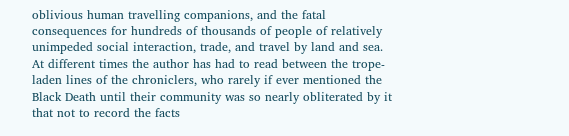oblivious human travelling companions, and the fatal consequences for hundreds of thousands of people of relatively unimpeded social interaction, trade, and travel by land and sea. At different times the author has had to read between the trope-laden lines of the chroniclers, who rarely if ever mentioned the Black Death until their community was so nearly obliterated by it that not to record the facts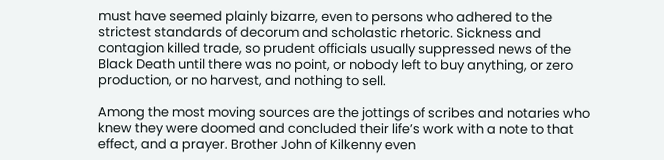must have seemed plainly bizarre, even to persons who adhered to the strictest standards of decorum and scholastic rhetoric. Sickness and contagion killed trade, so prudent officials usually suppressed news of the Black Death until there was no point, or nobody left to buy anything, or zero production, or no harvest, and nothing to sell.

Among the most moving sources are the jottings of scribes and notaries who knew they were doomed and concluded their life’s work with a note to that effect, and a prayer. Brother John of Kilkenny even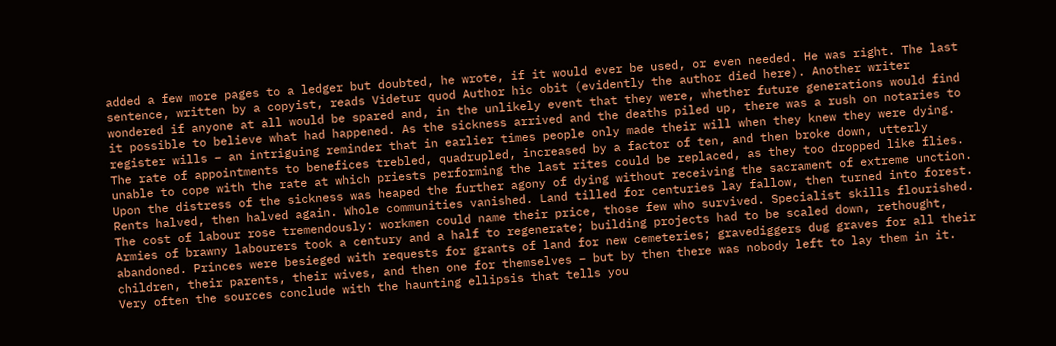added a few more pages to a ledger but doubted, he wrote, if it would ever be used, or even needed. He was right. The last sentence, written by a copyist, reads Videtur quod Author hic obit (evidently the author died here). Another writer wondered if anyone at all would be spared and, in the unlikely event that they were, whether future generations would find it possible to believe what had happened. As the sickness arrived and the deaths piled up, there was a rush on notaries to register wills – an intriguing reminder that in earlier times people only made their will when they knew they were dying. The rate of appointments to benefices trebled, quadrupled, increased by a factor of ten, and then broke down, utterly unable to cope with the rate at which priests performing the last rites could be replaced, as they too dropped like flies. Upon the distress of the sickness was heaped the further agony of dying without receiving the sacrament of extreme unction. Rents halved, then halved again. Whole communities vanished. Land tilled for centuries lay fallow, then turned into forest. The cost of labour rose tremendously: workmen could name their price, those few who survived. Specialist skills flourished. Armies of brawny labourers took a century and a half to regenerate; building projects had to be scaled down, rethought, abandoned. Princes were besieged with requests for grants of land for new cemeteries; gravediggers dug graves for all their children, their parents, their wives, and then one for themselves – but by then there was nobody left to lay them in it. Very often the sources conclude with the haunting ellipsis that tells you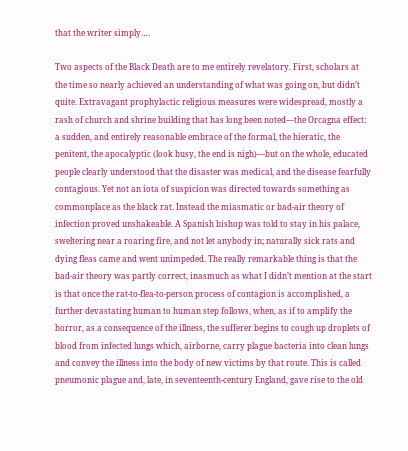that the writer simply….

Two aspects of the Black Death are to me entirely revelatory. First, scholars at the time so nearly achieved an understanding of what was going on, but didn’t quite. Extravagant prophylactic religious measures were widespread, mostly a rash of church and shrine building that has long been noted—the Orcagna effect: a sudden, and entirely reasonable embrace of the formal, the hieratic, the penitent, the apocalyptic (look busy, the end is nigh)—but on the whole, educated people clearly understood that the disaster was medical, and the disease fearfully contagious. Yet not an iota of suspicion was directed towards something as commonplace as the black rat. Instead the miasmatic or bad-air theory of infection proved unshakeable. A Spanish bishop was told to stay in his palace, sweltering near a roaring fire, and not let anybody in; naturally sick rats and dying fleas came and went unimpeded. The really remarkable thing is that the bad-air theory was partly correct, inasmuch as what I didn’t mention at the start is that once the rat-to-flea-to-person process of contagion is accomplished, a further devastating human to human step follows, when, as if to amplify the horror, as a consequence of the illness, the sufferer begins to cough up droplets of blood from infected lungs which, airborne, carry plague bacteria into clean lungs and convey the illness into the body of new victims by that route. This is called pneumonic plague and, late, in seventeenth-century England, gave rise to the old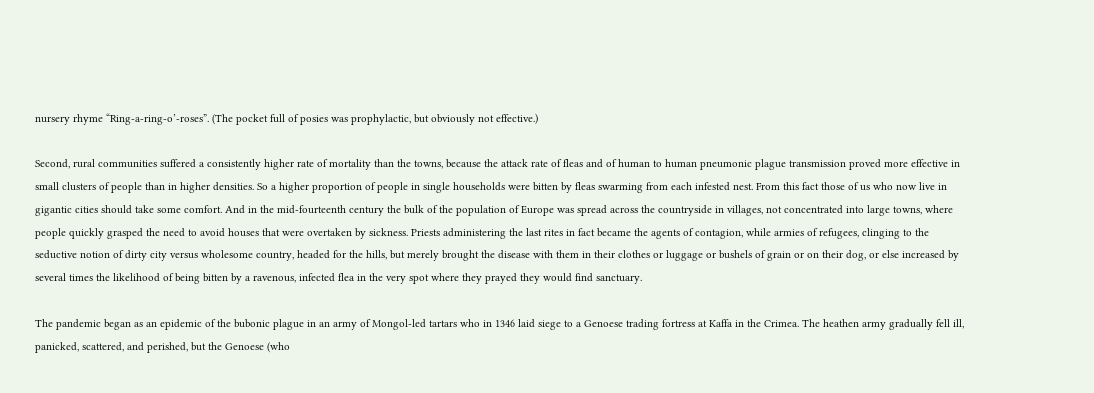nursery rhyme “Ring-a-ring-o’-roses”. (The pocket full of posies was prophylactic, but obviously not effective.)

Second, rural communities suffered a consistently higher rate of mortality than the towns, because the attack rate of fleas and of human to human pneumonic plague transmission proved more effective in small clusters of people than in higher densities. So a higher proportion of people in single households were bitten by fleas swarming from each infested nest. From this fact those of us who now live in gigantic cities should take some comfort. And in the mid-fourteenth century the bulk of the population of Europe was spread across the countryside in villages, not concentrated into large towns, where people quickly grasped the need to avoid houses that were overtaken by sickness. Priests administering the last rites in fact became the agents of contagion, while armies of refugees, clinging to the seductive notion of dirty city versus wholesome country, headed for the hills, but merely brought the disease with them in their clothes or luggage or bushels of grain or on their dog, or else increased by several times the likelihood of being bitten by a ravenous, infected flea in the very spot where they prayed they would find sanctuary.

The pandemic began as an epidemic of the bubonic plague in an army of Mongol-led tartars who in 1346 laid siege to a Genoese trading fortress at Kaffa in the Crimea. The heathen army gradually fell ill, panicked, scattered, and perished, but the Genoese (who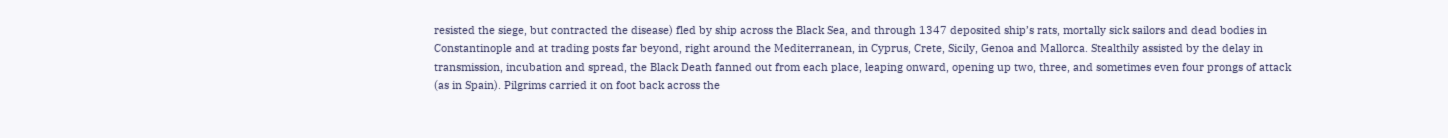resisted the siege, but contracted the disease) fled by ship across the Black Sea, and through 1347 deposited ship’s rats, mortally sick sailors and dead bodies in Constantinople and at trading posts far beyond, right around the Mediterranean, in Cyprus, Crete, Sicily, Genoa and Mallorca. Stealthily assisted by the delay in transmission, incubation and spread, the Black Death fanned out from each place, leaping onward, opening up two, three, and sometimes even four prongs of attack (as in Spain). Pilgrims carried it on foot back across the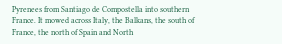Pyrenees from Santiago de Compostella into southern France. It mowed across Italy, the Balkans, the south of France, the north of Spain and North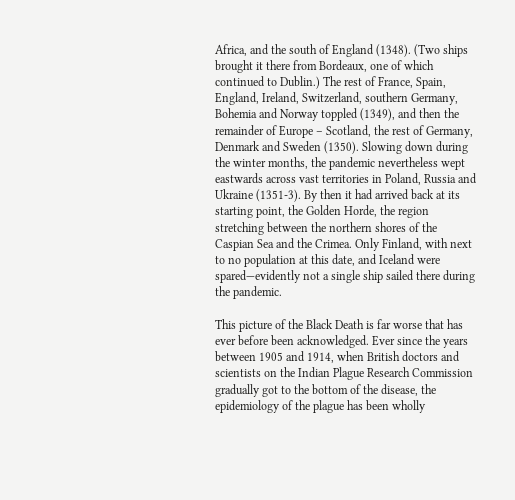Africa, and the south of England (1348). (Two ships brought it there from Bordeaux, one of which continued to Dublin.) The rest of France, Spain, England, Ireland, Switzerland, southern Germany, Bohemia and Norway toppled (1349), and then the remainder of Europe – Scotland, the rest of Germany, Denmark and Sweden (1350). Slowing down during the winter months, the pandemic nevertheless wept eastwards across vast territories in Poland, Russia and Ukraine (1351-3). By then it had arrived back at its starting point, the Golden Horde, the region stretching between the northern shores of the Caspian Sea and the Crimea. Only Finland, with next to no population at this date, and Iceland were spared—evidently not a single ship sailed there during the pandemic.

This picture of the Black Death is far worse that has ever before been acknowledged. Ever since the years between 1905 and 1914, when British doctors and scientists on the Indian Plague Research Commission gradually got to the bottom of the disease, the epidemiology of the plague has been wholly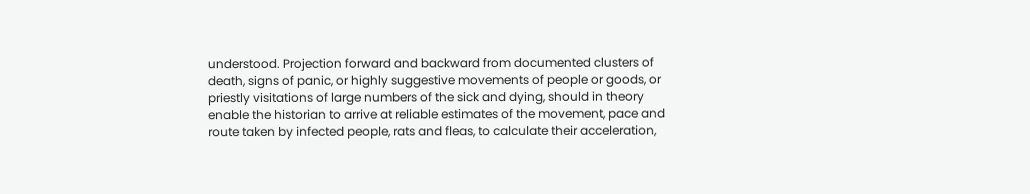understood. Projection forward and backward from documented clusters of death, signs of panic, or highly suggestive movements of people or goods, or priestly visitations of large numbers of the sick and dying, should in theory enable the historian to arrive at reliable estimates of the movement, pace and route taken by infected people, rats and fleas, to calculate their acceleration,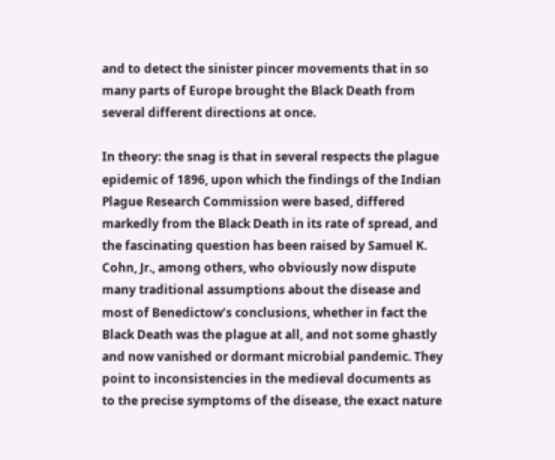and to detect the sinister pincer movements that in so many parts of Europe brought the Black Death from several different directions at once.

In theory: the snag is that in several respects the plague epidemic of 1896, upon which the findings of the Indian Plague Research Commission were based, differed markedly from the Black Death in its rate of spread, and the fascinating question has been raised by Samuel K. Cohn, Jr., among others, who obviously now dispute many traditional assumptions about the disease and most of Benedictow’s conclusions, whether in fact the Black Death was the plague at all, and not some ghastly and now vanished or dormant microbial pandemic. They point to inconsistencies in the medieval documents as to the precise symptoms of the disease, the exact nature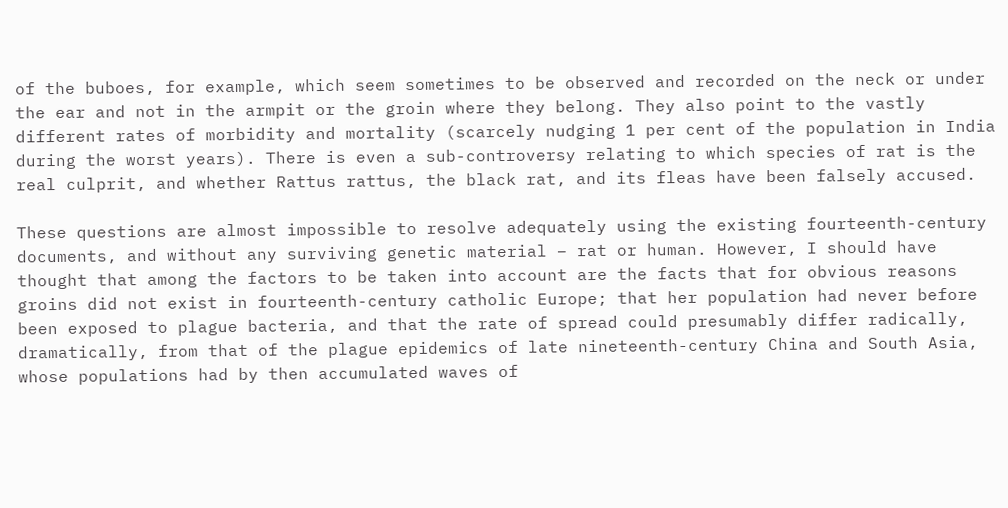of the buboes, for example, which seem sometimes to be observed and recorded on the neck or under the ear and not in the armpit or the groin where they belong. They also point to the vastly different rates of morbidity and mortality (scarcely nudging 1 per cent of the population in India during the worst years). There is even a sub-controversy relating to which species of rat is the real culprit, and whether Rattus rattus, the black rat, and its fleas have been falsely accused.

These questions are almost impossible to resolve adequately using the existing fourteenth-century documents, and without any surviving genetic material – rat or human. However, I should have thought that among the factors to be taken into account are the facts that for obvious reasons groins did not exist in fourteenth-century catholic Europe; that her population had never before been exposed to plague bacteria, and that the rate of spread could presumably differ radically, dramatically, from that of the plague epidemics of late nineteenth-century China and South Asia, whose populations had by then accumulated waves of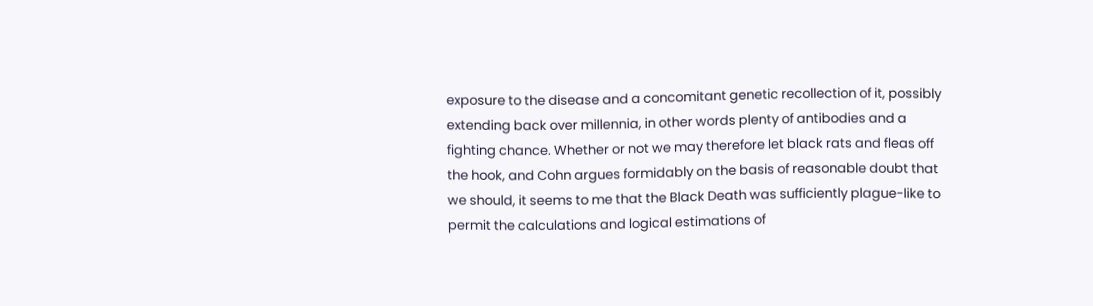exposure to the disease and a concomitant genetic recollection of it, possibly extending back over millennia, in other words plenty of antibodies and a fighting chance. Whether or not we may therefore let black rats and fleas off the hook, and Cohn argues formidably on the basis of reasonable doubt that we should, it seems to me that the Black Death was sufficiently plague-like to permit the calculations and logical estimations of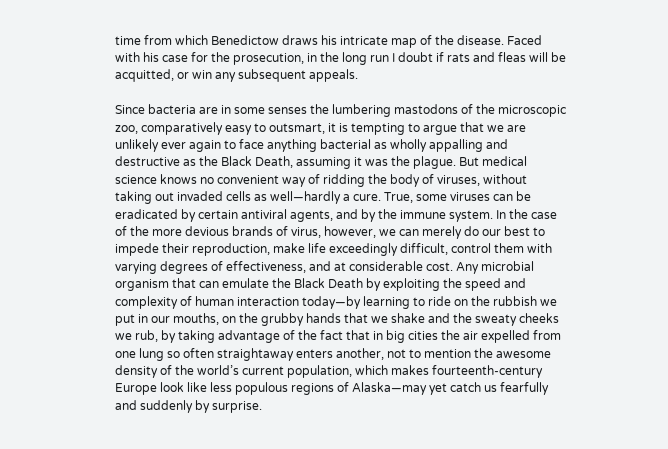time from which Benedictow draws his intricate map of the disease. Faced with his case for the prosecution, in the long run I doubt if rats and fleas will be acquitted, or win any subsequent appeals.

Since bacteria are in some senses the lumbering mastodons of the microscopic zoo, comparatively easy to outsmart, it is tempting to argue that we are unlikely ever again to face anything bacterial as wholly appalling and destructive as the Black Death, assuming it was the plague. But medical science knows no convenient way of ridding the body of viruses, without taking out invaded cells as well—hardly a cure. True, some viruses can be eradicated by certain antiviral agents, and by the immune system. In the case of the more devious brands of virus, however, we can merely do our best to impede their reproduction, make life exceedingly difficult, control them with varying degrees of effectiveness, and at considerable cost. Any microbial organism that can emulate the Black Death by exploiting the speed and complexity of human interaction today—by learning to ride on the rubbish we put in our mouths, on the grubby hands that we shake and the sweaty cheeks we rub, by taking advantage of the fact that in big cities the air expelled from one lung so often straightaway enters another, not to mention the awesome density of the world’s current population, which makes fourteenth-century Europe look like less populous regions of Alaska—may yet catch us fearfully and suddenly by surprise.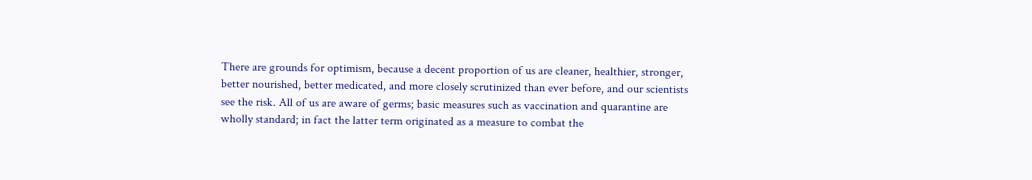There are grounds for optimism, because a decent proportion of us are cleaner, healthier, stronger, better nourished, better medicated, and more closely scrutinized than ever before, and our scientists see the risk. All of us are aware of germs; basic measures such as vaccination and quarantine are wholly standard; in fact the latter term originated as a measure to combat the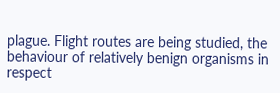plague. Flight routes are being studied, the behaviour of relatively benign organisms in respect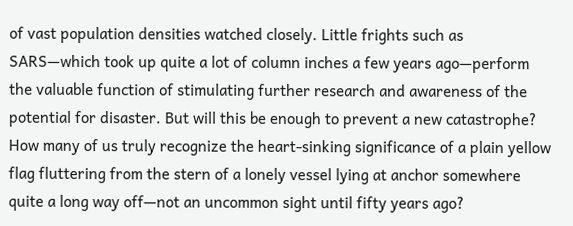of vast population densities watched closely. Little frights such as SARS—which took up quite a lot of column inches a few years ago—perform the valuable function of stimulating further research and awareness of the potential for disaster. But will this be enough to prevent a new catastrophe? How many of us truly recognize the heart-sinking significance of a plain yellow flag fluttering from the stern of a lonely vessel lying at anchor somewhere quite a long way off—not an uncommon sight until fifty years ago?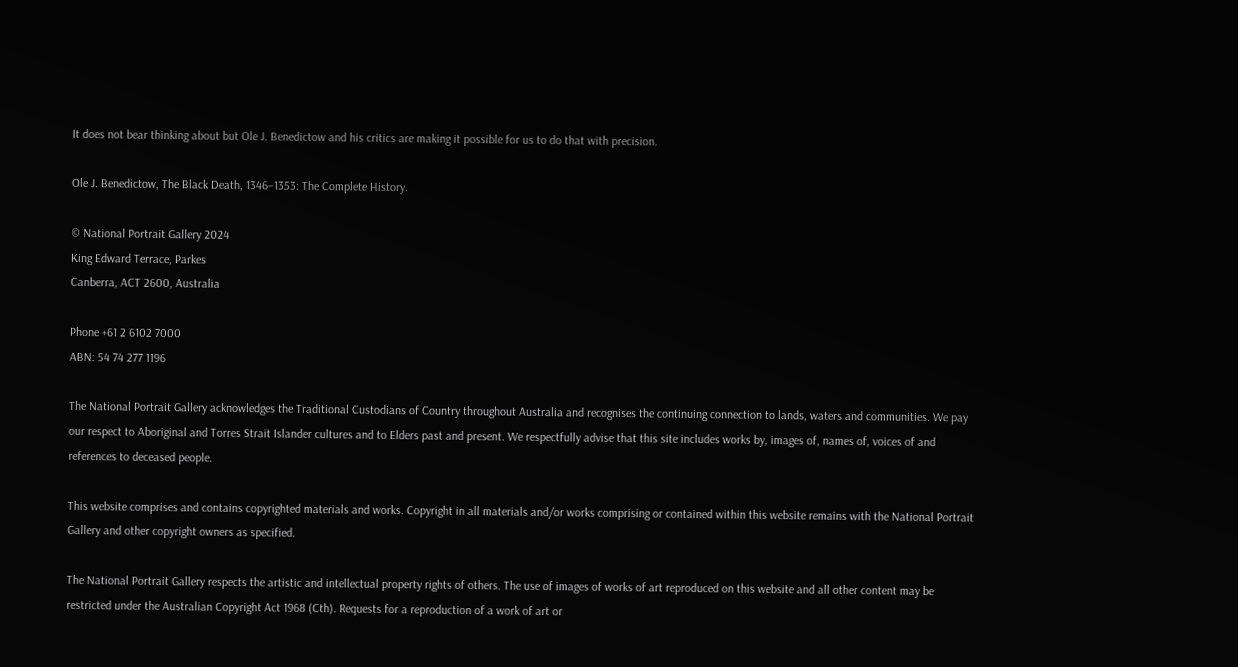It does not bear thinking about but Ole J. Benedictow and his critics are making it possible for us to do that with precision.

Ole J. Benedictow, The Black Death, 1346−1353: The Complete History.

© National Portrait Gallery 2024
King Edward Terrace, Parkes
Canberra, ACT 2600, Australia

Phone +61 2 6102 7000
ABN: 54 74 277 1196

The National Portrait Gallery acknowledges the Traditional Custodians of Country throughout Australia and recognises the continuing connection to lands, waters and communities. We pay our respect to Aboriginal and Torres Strait Islander cultures and to Elders past and present. We respectfully advise that this site includes works by, images of, names of, voices of and references to deceased people.

This website comprises and contains copyrighted materials and works. Copyright in all materials and/or works comprising or contained within this website remains with the National Portrait Gallery and other copyright owners as specified.

The National Portrait Gallery respects the artistic and intellectual property rights of others. The use of images of works of art reproduced on this website and all other content may be restricted under the Australian Copyright Act 1968 (Cth). Requests for a reproduction of a work of art or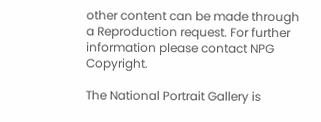other content can be made through a Reproduction request. For further information please contact NPG Copyright.

The National Portrait Gallery is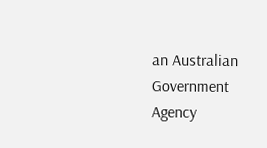an Australian Government Agency